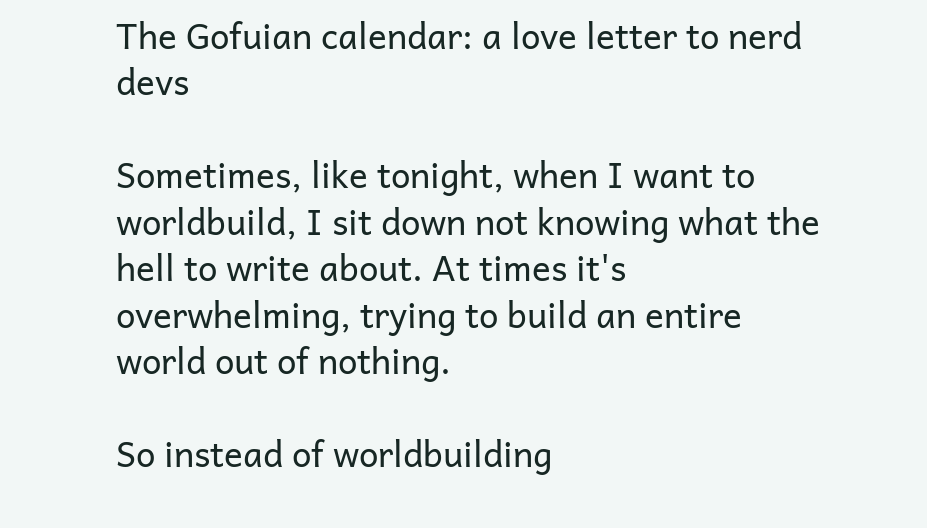The Gofuian calendar: a love letter to nerd devs

Sometimes, like tonight, when I want to worldbuild, I sit down not knowing what the hell to write about. At times it's overwhelming, trying to build an entire world out of nothing.

So instead of worldbuilding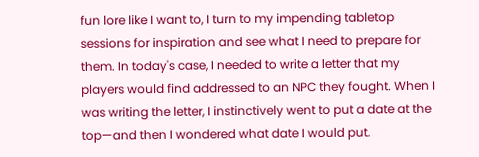fun lore like I want to, I turn to my impending tabletop sessions for inspiration and see what I need to prepare for them. In today's case, I needed to write a letter that my players would find addressed to an NPC they fought. When I was writing the letter, I instinctively went to put a date at the top—and then I wondered what date I would put.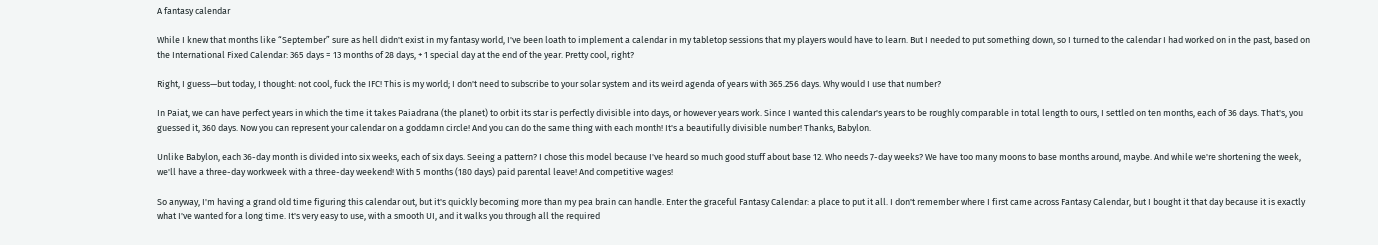A fantasy calendar

While I knew that months like “September” sure as hell didn't exist in my fantasy world, I've been loath to implement a calendar in my tabletop sessions that my players would have to learn. But I needed to put something down, so I turned to the calendar I had worked on in the past, based on the International Fixed Calendar: 365 days = 13 months of 28 days, + 1 special day at the end of the year. Pretty cool, right?

Right, I guess—but today, I thought: not cool, fuck the IFC! This is my world; I don't need to subscribe to your solar system and its weird agenda of years with 365.256 days. Why would I use that number?

In Paiat, we can have perfect years in which the time it takes Paiadrana (the planet) to orbit its star is perfectly divisible into days, or however years work. Since I wanted this calendar's years to be roughly comparable in total length to ours, I settled on ten months, each of 36 days. That's, you guessed it, 360 days. Now you can represent your calendar on a goddamn circle! And you can do the same thing with each month! It's a beautifully divisible number! Thanks, Babylon.

Unlike Babylon, each 36-day month is divided into six weeks, each of six days. Seeing a pattern? I chose this model because I've heard so much good stuff about base 12. Who needs 7-day weeks? We have too many moons to base months around, maybe. And while we're shortening the week, we'll have a three-day workweek with a three-day weekend! With 5 months (180 days) paid parental leave! And competitive wages!

So anyway, I'm having a grand old time figuring this calendar out, but it's quickly becoming more than my pea brain can handle. Enter the graceful Fantasy Calendar: a place to put it all. I don't remember where I first came across Fantasy Calendar, but I bought it that day because it is exactly what I've wanted for a long time. It's very easy to use, with a smooth UI, and it walks you through all the required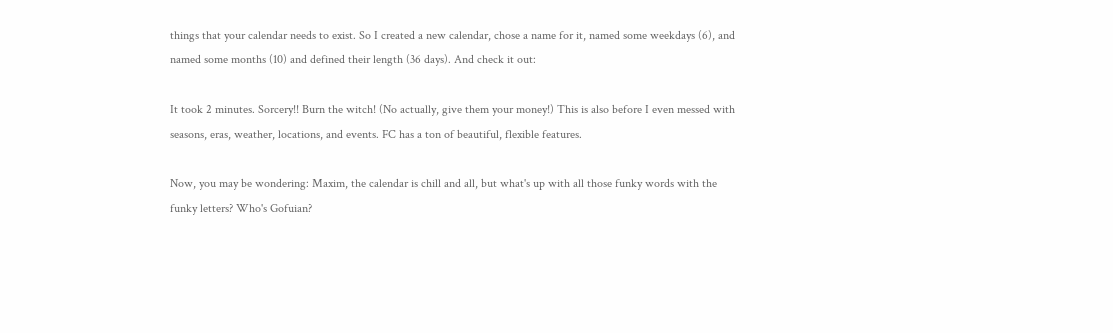things that your calendar needs to exist. So I created a new calendar, chose a name for it, named some weekdays (6), and named some months (10) and defined their length (36 days). And check it out:

It took 2 minutes. Sorcery!! Burn the witch! (No actually, give them your money!) This is also before I even messed with seasons, eras, weather, locations, and events. FC has a ton of beautiful, flexible features.

Now, you may be wondering: Maxim, the calendar is chill and all, but what's up with all those funky words with the funky letters? Who's Gofuian?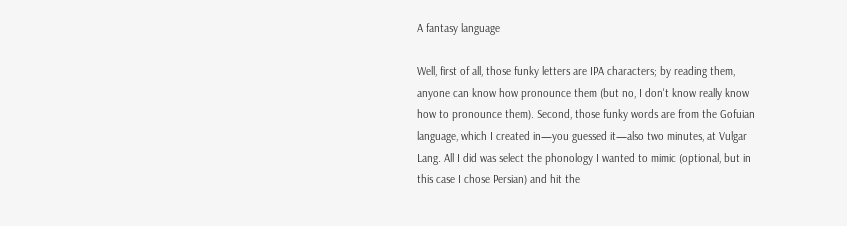A fantasy language

Well, first of all, those funky letters are IPA characters; by reading them, anyone can know how pronounce them (but no, I don't know really know how to pronounce them). Second, those funky words are from the Gofuian language, which I created in—you guessed it—also two minutes, at Vulgar Lang. All I did was select the phonology I wanted to mimic (optional, but in this case I chose Persian) and hit the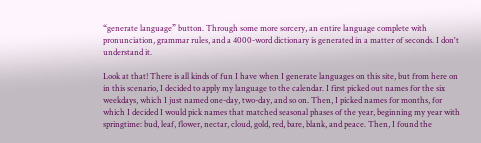“generate language” button. Through some more sorcery, an entire language complete with pronunciation, grammar rules, and a 4000-word dictionary is generated in a matter of seconds. I don't understand it.

Look at that! There is all kinds of fun I have when I generate languages on this site, but from here on in this scenario, I decided to apply my language to the calendar. I first picked out names for the six weekdays, which I just named one-day, two-day, and so on. Then, I picked names for months, for which I decided I would pick names that matched seasonal phases of the year, beginning my year with springtime: bud, leaf, flower, nectar, cloud, gold, red, bare, blank, and peace. Then, I found the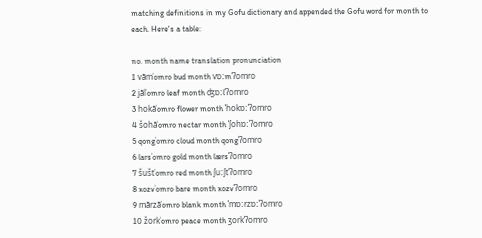matching definitions in my Gofu dictionary and appended the Gofu word for month to each. Here's a table:

no. month name translation pronunciation
1 vāmʾomro bud month vɒːmˈʔomro
2 jālʾomro leaf month ʤɒːlˈʔomro
3 hokāʾomro flower month ˈhokɒːˈʔomro
4 šohāʾomro nectar month ˈʃohɒːˈʔomro
5 qongʾomro cloud month qongˈʔomro
6 larsʾomro gold month lærsˈʔomro
7 šuštʾomro red month ʃuːʃtˈʔomro
8 xozvʾomro bare month xozvˈʔomro
9 mārzāʾomro blank month ˈmɒːrzɒːˈʔomro
10 žorkʾomro peace month ʒorkˈʔomro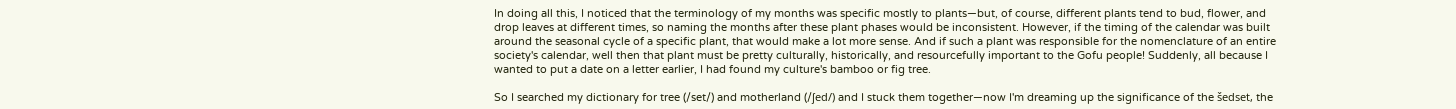In doing all this, I noticed that the terminology of my months was specific mostly to plants—but, of course, different plants tend to bud, flower, and drop leaves at different times, so naming the months after these plant phases would be inconsistent. However, if the timing of the calendar was built around the seasonal cycle of a specific plant, that would make a lot more sense. And if such a plant was responsible for the nomenclature of an entire society's calendar, well then that plant must be pretty culturally, historically, and resourcefully important to the Gofu people! Suddenly, all because I wanted to put a date on a letter earlier, I had found my culture's bamboo or fig tree.

So I searched my dictionary for tree (/set/) and motherland (/ʃed/) and I stuck them together—now I'm dreaming up the significance of the šedset, the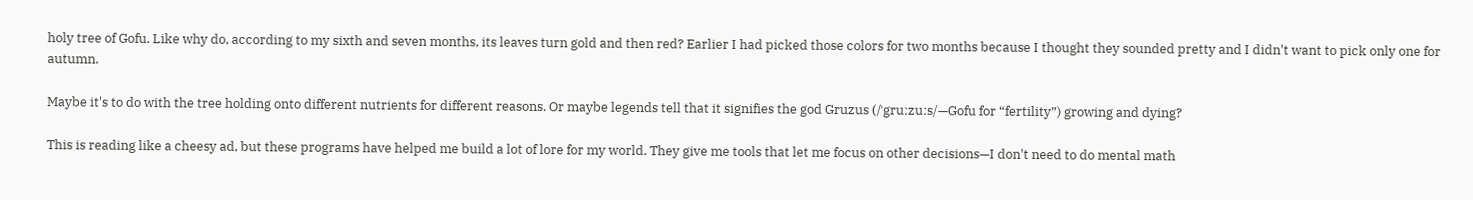holy tree of Gofu. Like why do, according to my sixth and seven months, its leaves turn gold and then red? Earlier I had picked those colors for two months because I thought they sounded pretty and I didn't want to pick only one for autumn.

Maybe it's to do with the tree holding onto different nutrients for different reasons. Or maybe legends tell that it signifies the god Gruzus (/ˈgruːzuːs/—Gofu for “fertility”) growing and dying?

This is reading like a cheesy ad, but these programs have helped me build a lot of lore for my world. They give me tools that let me focus on other decisions—I don't need to do mental math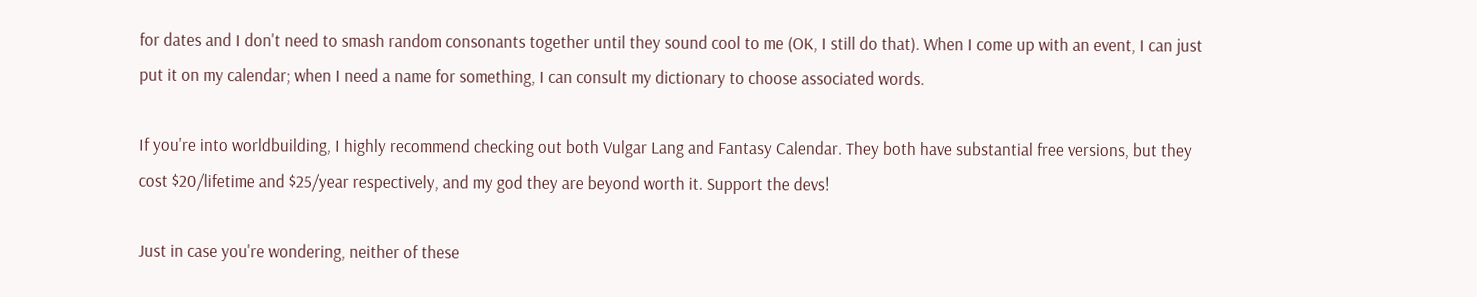for dates and I don't need to smash random consonants together until they sound cool to me (OK, I still do that). When I come up with an event, I can just put it on my calendar; when I need a name for something, I can consult my dictionary to choose associated words.

If you're into worldbuilding, I highly recommend checking out both Vulgar Lang and Fantasy Calendar. They both have substantial free versions, but they cost $20/lifetime and $25/year respectively, and my god they are beyond worth it. Support the devs!

Just in case you're wondering, neither of these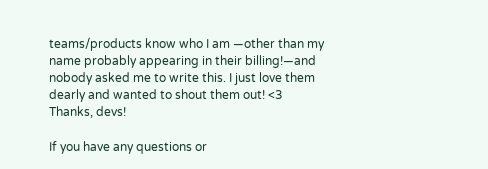teams/products know who I am —other than my name probably appearing in their billing!—and nobody asked me to write this. I just love them dearly and wanted to shout them out! <3 Thanks, devs!

If you have any questions or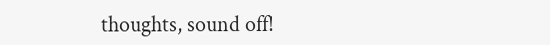thoughts, sound off!